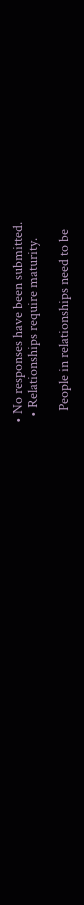• No responses have been submitted.
  • Relationships require maturity.

    People in relationships need to be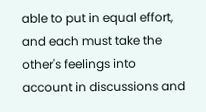able to put in equal effort, and each must take the other's feelings into account in discussions and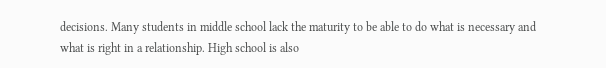decisions. Many students in middle school lack the maturity to be able to do what is necessary and what is right in a relationship. High school is also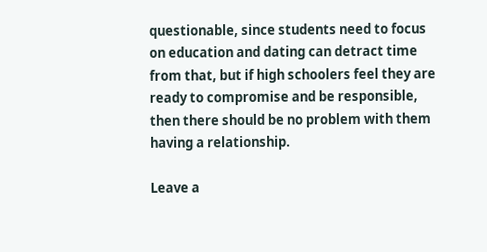questionable, since students need to focus on education and dating can detract time from that, but if high schoolers feel they are ready to compromise and be responsible, then there should be no problem with them having a relationship.

Leave a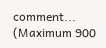comment...
(Maximum 900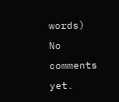words)
No comments yet.